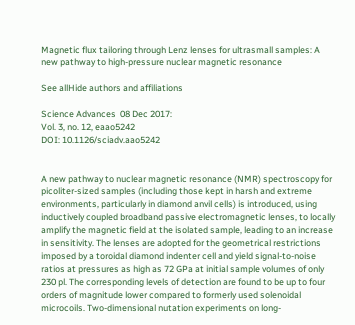Magnetic flux tailoring through Lenz lenses for ultrasmall samples: A new pathway to high-pressure nuclear magnetic resonance

See allHide authors and affiliations

Science Advances  08 Dec 2017:
Vol. 3, no. 12, eaao5242
DOI: 10.1126/sciadv.aao5242


A new pathway to nuclear magnetic resonance (NMR) spectroscopy for picoliter-sized samples (including those kept in harsh and extreme environments, particularly in diamond anvil cells) is introduced, using inductively coupled broadband passive electromagnetic lenses, to locally amplify the magnetic field at the isolated sample, leading to an increase in sensitivity. The lenses are adopted for the geometrical restrictions imposed by a toroidal diamond indenter cell and yield signal-to-noise ratios at pressures as high as 72 GPa at initial sample volumes of only 230 pl. The corresponding levels of detection are found to be up to four orders of magnitude lower compared to formerly used solenoidal microcoils. Two-dimensional nutation experiments on long-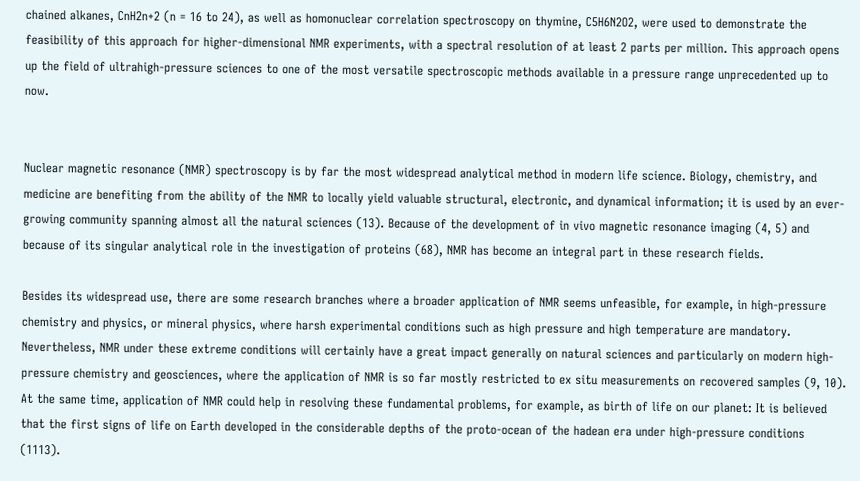chained alkanes, CnH2n+2 (n = 16 to 24), as well as homonuclear correlation spectroscopy on thymine, C5H6N2O2, were used to demonstrate the feasibility of this approach for higher-dimensional NMR experiments, with a spectral resolution of at least 2 parts per million. This approach opens up the field of ultrahigh-pressure sciences to one of the most versatile spectroscopic methods available in a pressure range unprecedented up to now.


Nuclear magnetic resonance (NMR) spectroscopy is by far the most widespread analytical method in modern life science. Biology, chemistry, and medicine are benefiting from the ability of the NMR to locally yield valuable structural, electronic, and dynamical information; it is used by an ever-growing community spanning almost all the natural sciences (13). Because of the development of in vivo magnetic resonance imaging (4, 5) and because of its singular analytical role in the investigation of proteins (68), NMR has become an integral part in these research fields.

Besides its widespread use, there are some research branches where a broader application of NMR seems unfeasible, for example, in high-pressure chemistry and physics, or mineral physics, where harsh experimental conditions such as high pressure and high temperature are mandatory. Nevertheless, NMR under these extreme conditions will certainly have a great impact generally on natural sciences and particularly on modern high-pressure chemistry and geosciences, where the application of NMR is so far mostly restricted to ex situ measurements on recovered samples (9, 10). At the same time, application of NMR could help in resolving these fundamental problems, for example, as birth of life on our planet: It is believed that the first signs of life on Earth developed in the considerable depths of the proto-ocean of the hadean era under high-pressure conditions (1113).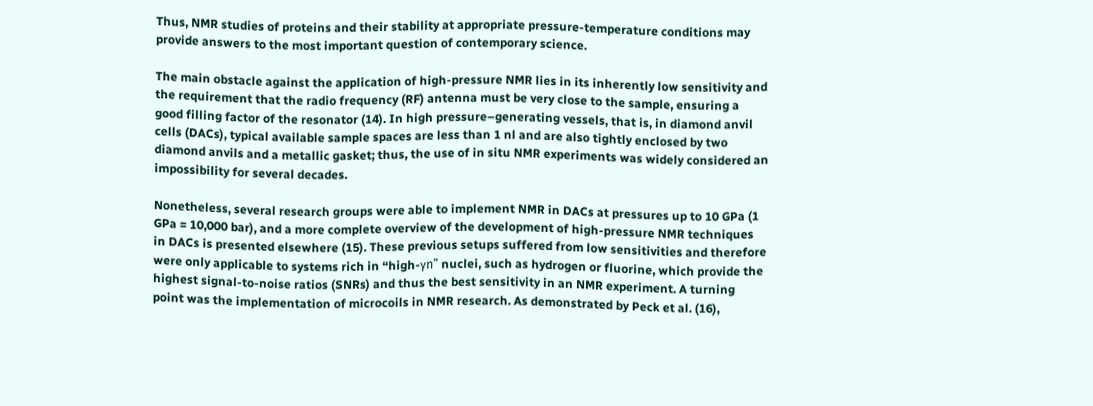Thus, NMR studies of proteins and their stability at appropriate pressure-temperature conditions may provide answers to the most important question of contemporary science.

The main obstacle against the application of high-pressure NMR lies in its inherently low sensitivity and the requirement that the radio frequency (RF) antenna must be very close to the sample, ensuring a good filling factor of the resonator (14). In high pressure–generating vessels, that is, in diamond anvil cells (DACs), typical available sample spaces are less than 1 nl and are also tightly enclosed by two diamond anvils and a metallic gasket; thus, the use of in situ NMR experiments was widely considered an impossibility for several decades.

Nonetheless, several research groups were able to implement NMR in DACs at pressures up to 10 GPa (1 GPa = 10,000 bar), and a more complete overview of the development of high-pressure NMR techniques in DACs is presented elsewhere (15). These previous setups suffered from low sensitivities and therefore were only applicable to systems rich in “high-γn” nuclei, such as hydrogen or fluorine, which provide the highest signal-to-noise ratios (SNRs) and thus the best sensitivity in an NMR experiment. A turning point was the implementation of microcoils in NMR research. As demonstrated by Peck et al. (16),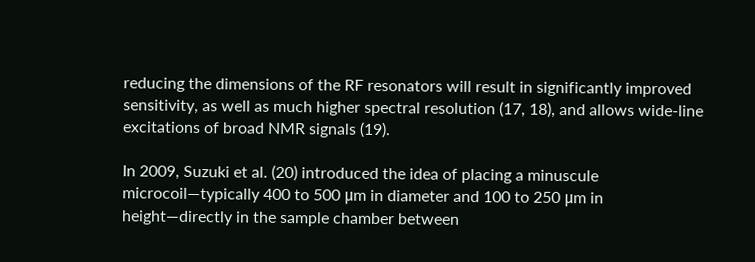reducing the dimensions of the RF resonators will result in significantly improved sensitivity, as well as much higher spectral resolution (17, 18), and allows wide-line excitations of broad NMR signals (19).

In 2009, Suzuki et al. (20) introduced the idea of placing a minuscule microcoil—typically 400 to 500 μm in diameter and 100 to 250 μm in height—directly in the sample chamber between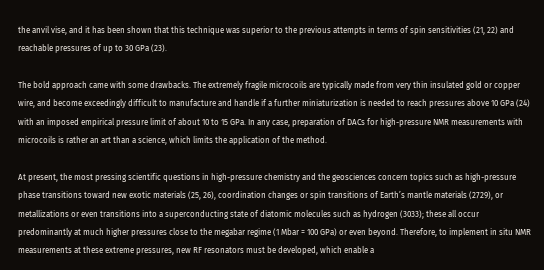the anvil vise, and it has been shown that this technique was superior to the previous attempts in terms of spin sensitivities (21, 22) and reachable pressures of up to 30 GPa (23).

The bold approach came with some drawbacks. The extremely fragile microcoils are typically made from very thin insulated gold or copper wire, and become exceedingly difficult to manufacture and handle if a further miniaturization is needed to reach pressures above 10 GPa (24) with an imposed empirical pressure limit of about 10 to 15 GPa. In any case, preparation of DACs for high-pressure NMR measurements with microcoils is rather an art than a science, which limits the application of the method.

At present, the most pressing scientific questions in high-pressure chemistry and the geosciences concern topics such as high-pressure phase transitions toward new exotic materials (25, 26), coordination changes or spin transitions of Earth’s mantle materials (2729), or metallizations or even transitions into a superconducting state of diatomic molecules such as hydrogen (3033); these all occur predominantly at much higher pressures close to the megabar regime (1 Mbar = 100 GPa) or even beyond. Therefore, to implement in situ NMR measurements at these extreme pressures, new RF resonators must be developed, which enable a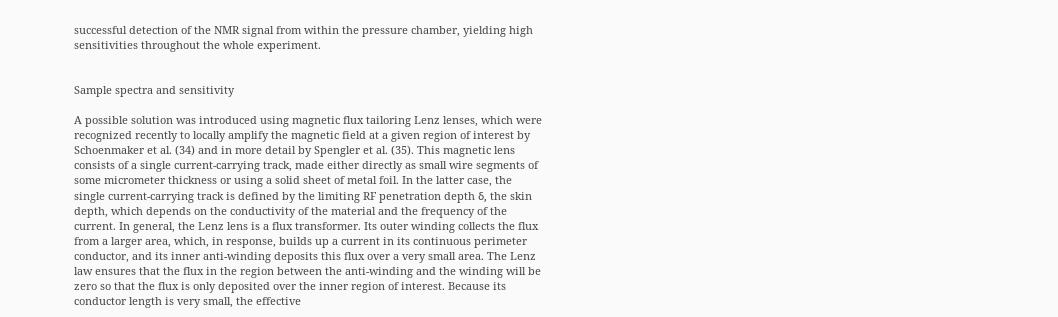successful detection of the NMR signal from within the pressure chamber, yielding high sensitivities throughout the whole experiment.


Sample spectra and sensitivity

A possible solution was introduced using magnetic flux tailoring Lenz lenses, which were recognized recently to locally amplify the magnetic field at a given region of interest by Schoenmaker et al. (34) and in more detail by Spengler et al. (35). This magnetic lens consists of a single current-carrying track, made either directly as small wire segments of some micrometer thickness or using a solid sheet of metal foil. In the latter case, the single current-carrying track is defined by the limiting RF penetration depth δ, the skin depth, which depends on the conductivity of the material and the frequency of the current. In general, the Lenz lens is a flux transformer. Its outer winding collects the flux from a larger area, which, in response, builds up a current in its continuous perimeter conductor, and its inner anti-winding deposits this flux over a very small area. The Lenz law ensures that the flux in the region between the anti-winding and the winding will be zero so that the flux is only deposited over the inner region of interest. Because its conductor length is very small, the effective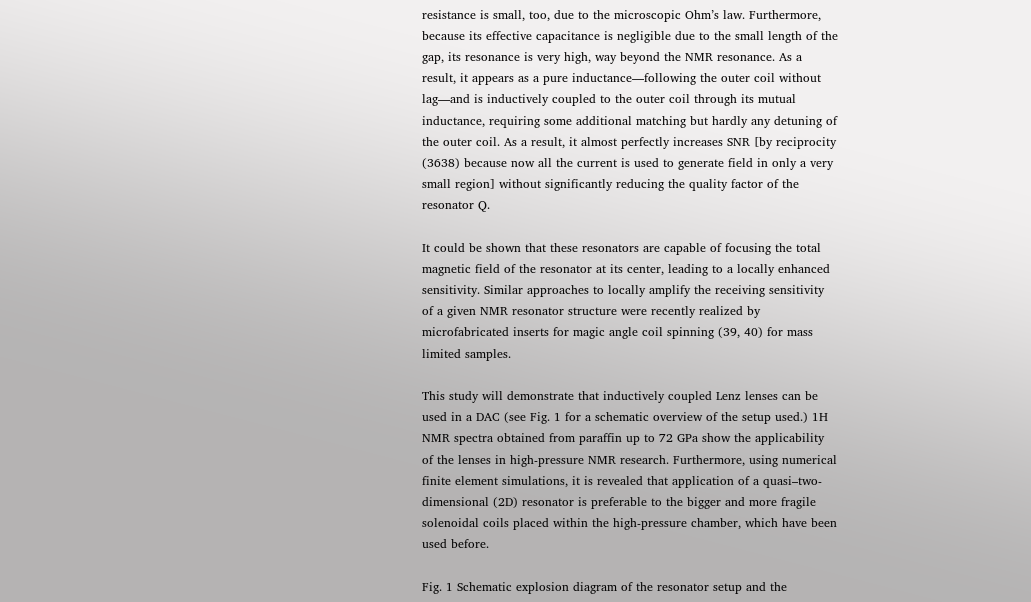resistance is small, too, due to the microscopic Ohm’s law. Furthermore, because its effective capacitance is negligible due to the small length of the gap, its resonance is very high, way beyond the NMR resonance. As a result, it appears as a pure inductance—following the outer coil without lag—and is inductively coupled to the outer coil through its mutual inductance, requiring some additional matching but hardly any detuning of the outer coil. As a result, it almost perfectly increases SNR [by reciprocity (3638) because now all the current is used to generate field in only a very small region] without significantly reducing the quality factor of the resonator Q.

It could be shown that these resonators are capable of focusing the total magnetic field of the resonator at its center, leading to a locally enhanced sensitivity. Similar approaches to locally amplify the receiving sensitivity of a given NMR resonator structure were recently realized by microfabricated inserts for magic angle coil spinning (39, 40) for mass limited samples.

This study will demonstrate that inductively coupled Lenz lenses can be used in a DAC (see Fig. 1 for a schematic overview of the setup used.) 1H NMR spectra obtained from paraffin up to 72 GPa show the applicability of the lenses in high-pressure NMR research. Furthermore, using numerical finite element simulations, it is revealed that application of a quasi–two-dimensional (2D) resonator is preferable to the bigger and more fragile solenoidal coils placed within the high-pressure chamber, which have been used before.

Fig. 1 Schematic explosion diagram of the resonator setup and the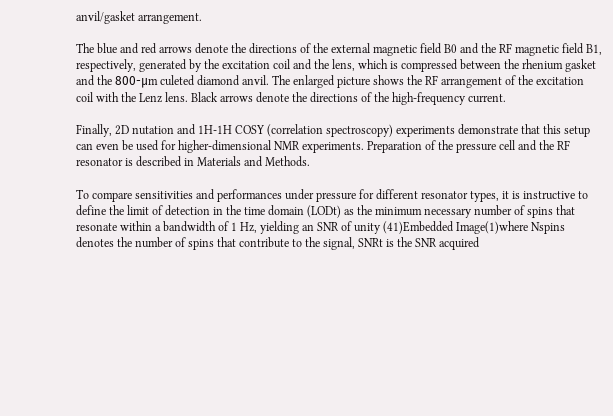anvil/gasket arrangement.

The blue and red arrows denote the directions of the external magnetic field B0 and the RF magnetic field B1, respectively, generated by the excitation coil and the lens, which is compressed between the rhenium gasket and the 800-μm culeted diamond anvil. The enlarged picture shows the RF arrangement of the excitation coil with the Lenz lens. Black arrows denote the directions of the high-frequency current.

Finally, 2D nutation and 1H-1H COSY (correlation spectroscopy) experiments demonstrate that this setup can even be used for higher-dimensional NMR experiments. Preparation of the pressure cell and the RF resonator is described in Materials and Methods.

To compare sensitivities and performances under pressure for different resonator types, it is instructive to define the limit of detection in the time domain (LODt) as the minimum necessary number of spins that resonate within a bandwidth of 1 Hz, yielding an SNR of unity (41)Embedded Image(1)where Nspins denotes the number of spins that contribute to the signal, SNRt is the SNR acquired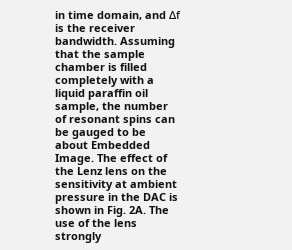in time domain, and Δf is the receiver bandwidth. Assuming that the sample chamber is filled completely with a liquid paraffin oil sample, the number of resonant spins can be gauged to be about Embedded Image. The effect of the Lenz lens on the sensitivity at ambient pressure in the DAC is shown in Fig. 2A. The use of the lens strongly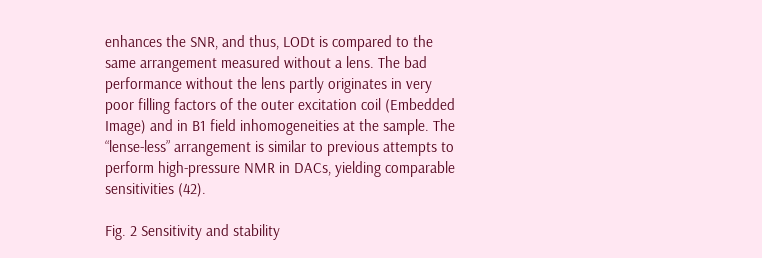enhances the SNR, and thus, LODt is compared to the same arrangement measured without a lens. The bad performance without the lens partly originates in very poor filling factors of the outer excitation coil (Embedded Image) and in B1 field inhomogeneities at the sample. The “lense-less” arrangement is similar to previous attempts to perform high-pressure NMR in DACs, yielding comparable sensitivities (42).

Fig. 2 Sensitivity and stability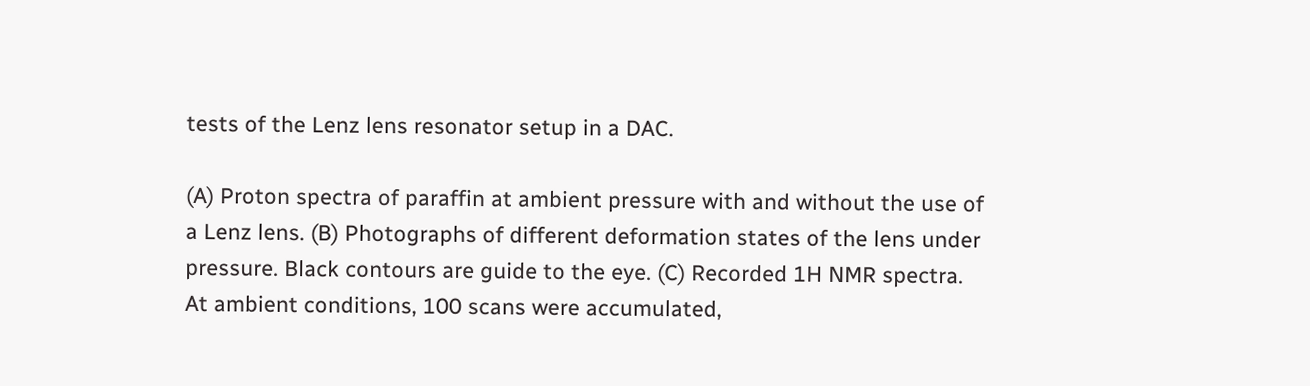tests of the Lenz lens resonator setup in a DAC.

(A) Proton spectra of paraffin at ambient pressure with and without the use of a Lenz lens. (B) Photographs of different deformation states of the lens under pressure. Black contours are guide to the eye. (C) Recorded 1H NMR spectra. At ambient conditions, 100 scans were accumulated,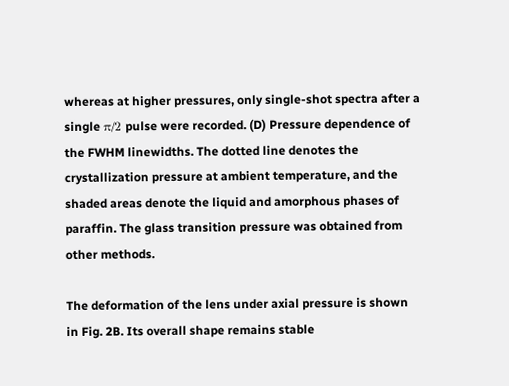whereas at higher pressures, only single-shot spectra after a single π/2 pulse were recorded. (D) Pressure dependence of the FWHM linewidths. The dotted line denotes the crystallization pressure at ambient temperature, and the shaded areas denote the liquid and amorphous phases of paraffin. The glass transition pressure was obtained from other methods.

The deformation of the lens under axial pressure is shown in Fig. 2B. Its overall shape remains stable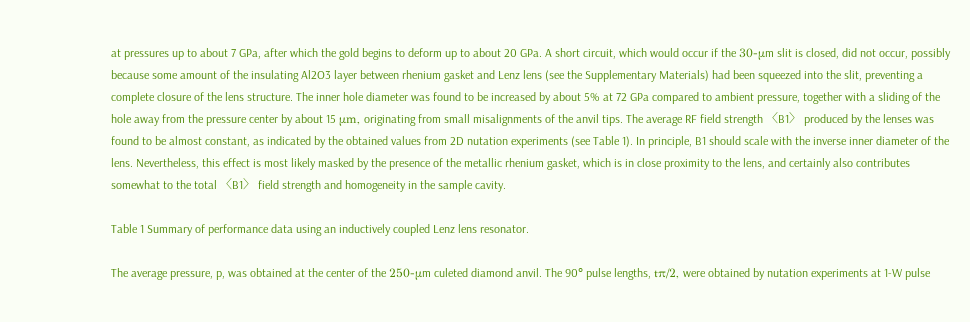at pressures up to about 7 GPa, after which the gold begins to deform up to about 20 GPa. A short circuit, which would occur if the 30-μm slit is closed, did not occur, possibly because some amount of the insulating Al2O3 layer between rhenium gasket and Lenz lens (see the Supplementary Materials) had been squeezed into the slit, preventing a complete closure of the lens structure. The inner hole diameter was found to be increased by about 5% at 72 GPa compared to ambient pressure, together with a sliding of the hole away from the pressure center by about 15 μm, originating from small misalignments of the anvil tips. The average RF field strength 〈B1〉 produced by the lenses was found to be almost constant, as indicated by the obtained values from 2D nutation experiments (see Table 1). In principle, B1 should scale with the inverse inner diameter of the lens. Nevertheless, this effect is most likely masked by the presence of the metallic rhenium gasket, which is in close proximity to the lens, and certainly also contributes somewhat to the total 〈B1〉 field strength and homogeneity in the sample cavity.

Table 1 Summary of performance data using an inductively coupled Lenz lens resonator.

The average pressure, p, was obtained at the center of the 250-μm culeted diamond anvil. The 90° pulse lengths, tπ/2, were obtained by nutation experiments at 1-W pulse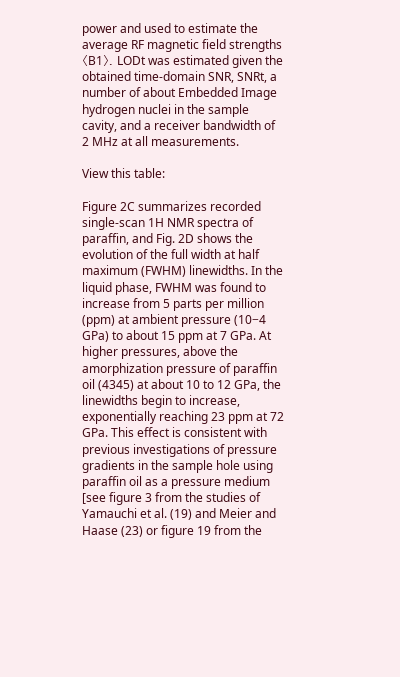power and used to estimate the average RF magnetic field strengths 〈B1〉. LODt was estimated given the obtained time-domain SNR, SNRt, a number of about Embedded Image hydrogen nuclei in the sample cavity, and a receiver bandwidth of 2 MHz at all measurements.

View this table:

Figure 2C summarizes recorded single-scan 1H NMR spectra of paraffin, and Fig. 2D shows the evolution of the full width at half maximum (FWHM) linewidths. In the liquid phase, FWHM was found to increase from 5 parts per million (ppm) at ambient pressure (10−4 GPa) to about 15 ppm at 7 GPa. At higher pressures, above the amorphization pressure of paraffin oil (4345) at about 10 to 12 GPa, the linewidths begin to increase, exponentially reaching 23 ppm at 72 GPa. This effect is consistent with previous investigations of pressure gradients in the sample hole using paraffin oil as a pressure medium [see figure 3 from the studies of Yamauchi et al. (19) and Meier and Haase (23) or figure 19 from the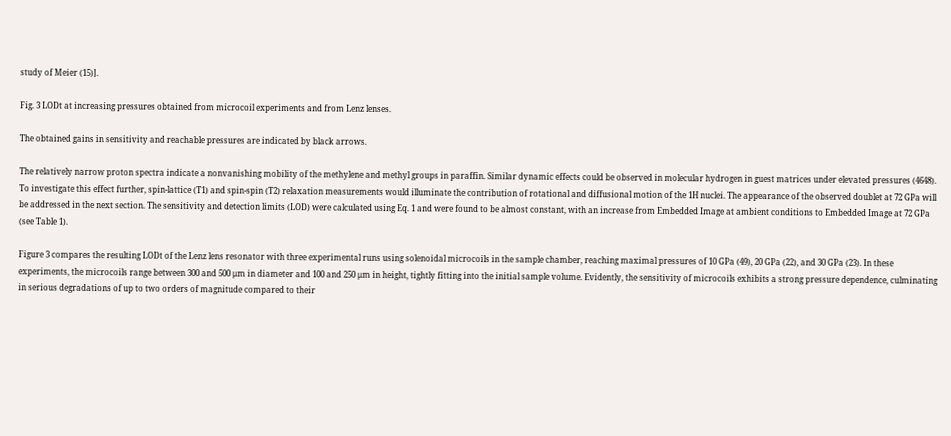study of Meier (15)].

Fig. 3 LODt at increasing pressures obtained from microcoil experiments and from Lenz lenses.

The obtained gains in sensitivity and reachable pressures are indicated by black arrows.

The relatively narrow proton spectra indicate a nonvanishing mobility of the methylene and methyl groups in paraffin. Similar dynamic effects could be observed in molecular hydrogen in guest matrices under elevated pressures (4648). To investigate this effect further, spin-lattice (T1) and spin-spin (T2) relaxation measurements would illuminate the contribution of rotational and diffusional motion of the 1H nuclei. The appearance of the observed doublet at 72 GPa will be addressed in the next section. The sensitivity and detection limits (LOD) were calculated using Eq. 1 and were found to be almost constant, with an increase from Embedded Image at ambient conditions to Embedded Image at 72 GPa (see Table 1).

Figure 3 compares the resulting LODt of the Lenz lens resonator with three experimental runs using solenoidal microcoils in the sample chamber, reaching maximal pressures of 10 GPa (49), 20 GPa (22), and 30 GPa (23). In these experiments, the microcoils range between 300 and 500 μm in diameter and 100 and 250 μm in height, tightly fitting into the initial sample volume. Evidently, the sensitivity of microcoils exhibits a strong pressure dependence, culminating in serious degradations of up to two orders of magnitude compared to their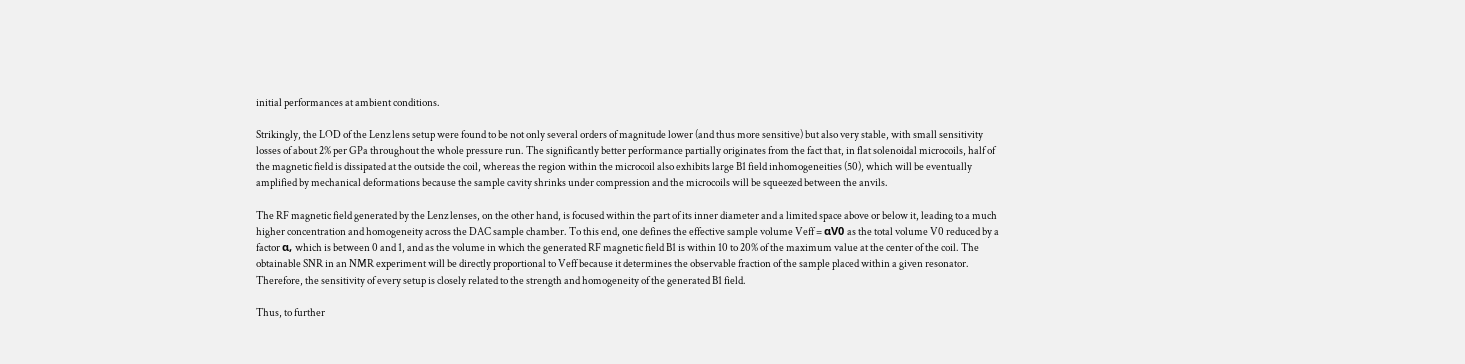initial performances at ambient conditions.

Strikingly, the LOD of the Lenz lens setup were found to be not only several orders of magnitude lower (and thus more sensitive) but also very stable, with small sensitivity losses of about 2% per GPa throughout the whole pressure run. The significantly better performance partially originates from the fact that, in flat solenoidal microcoils, half of the magnetic field is dissipated at the outside the coil, whereas the region within the microcoil also exhibits large B1 field inhomogeneities (50), which will be eventually amplified by mechanical deformations because the sample cavity shrinks under compression and the microcoils will be squeezed between the anvils.

The RF magnetic field generated by the Lenz lenses, on the other hand, is focused within the part of its inner diameter and a limited space above or below it, leading to a much higher concentration and homogeneity across the DAC sample chamber. To this end, one defines the effective sample volume Veff = αV0 as the total volume V0 reduced by a factor α, which is between 0 and 1, and as the volume in which the generated RF magnetic field B1 is within 10 to 20% of the maximum value at the center of the coil. The obtainable SNR in an NMR experiment will be directly proportional to Veff because it determines the observable fraction of the sample placed within a given resonator. Therefore, the sensitivity of every setup is closely related to the strength and homogeneity of the generated B1 field.

Thus, to further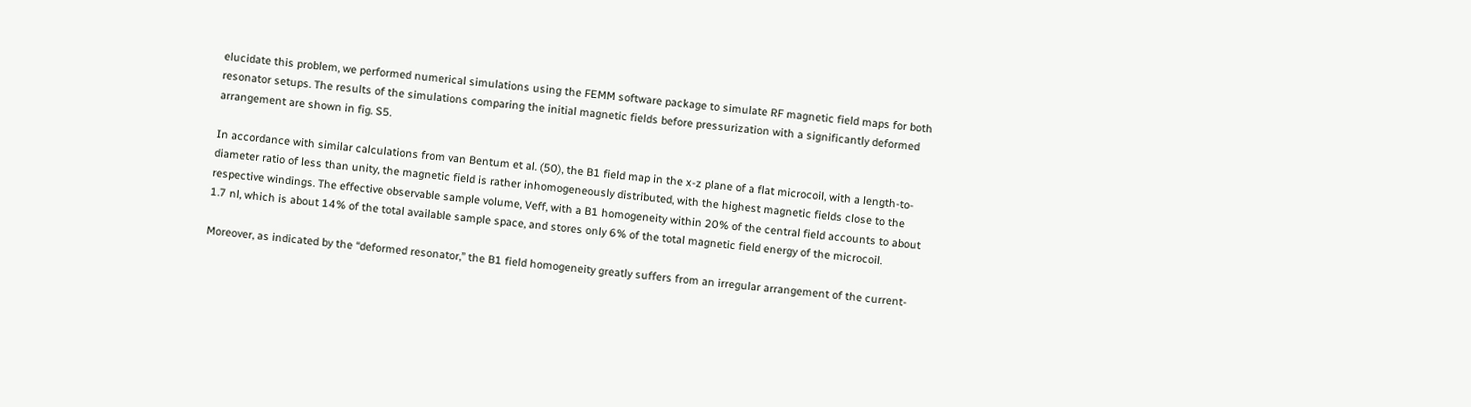elucidate this problem, we performed numerical simulations using the FEMM software package to simulate RF magnetic field maps for both resonator setups. The results of the simulations comparing the initial magnetic fields before pressurization with a significantly deformed arrangement are shown in fig. S5.

In accordance with similar calculations from van Bentum et al. (50), the B1 field map in the x-z plane of a flat microcoil, with a length-to-diameter ratio of less than unity, the magnetic field is rather inhomogeneously distributed, with the highest magnetic fields close to the respective windings. The effective observable sample volume, Veff, with a B1 homogeneity within 20% of the central field accounts to about 1.7 nl, which is about 14% of the total available sample space, and stores only 6% of the total magnetic field energy of the microcoil.

Moreover, as indicated by the “deformed resonator,” the B1 field homogeneity greatly suffers from an irregular arrangement of the current-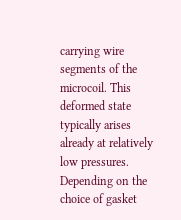carrying wire segments of the microcoil. This deformed state typically arises already at relatively low pressures. Depending on the choice of gasket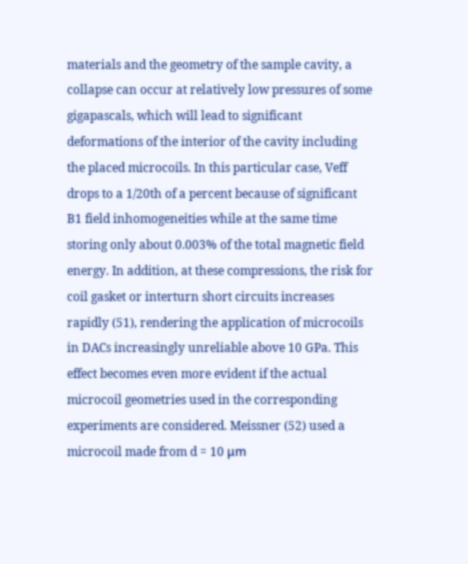materials and the geometry of the sample cavity, a collapse can occur at relatively low pressures of some gigapascals, which will lead to significant deformations of the interior of the cavity including the placed microcoils. In this particular case, Veff drops to a 1/20th of a percent because of significant B1 field inhomogeneities while at the same time storing only about 0.003% of the total magnetic field energy. In addition, at these compressions, the risk for coil gasket or interturn short circuits increases rapidly (51), rendering the application of microcoils in DACs increasingly unreliable above 10 GPa. This effect becomes even more evident if the actual microcoil geometries used in the corresponding experiments are considered. Meissner (52) used a microcoil made from d = 10 μm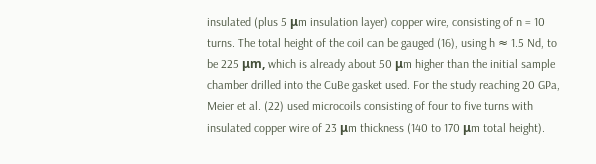insulated (plus 5 μm insulation layer) copper wire, consisting of n = 10 turns. The total height of the coil can be gauged (16), using h ≈ 1.5 Nd, to be 225 μm, which is already about 50 μm higher than the initial sample chamber drilled into the CuBe gasket used. For the study reaching 20 GPa, Meier et al. (22) used microcoils consisting of four to five turns with insulated copper wire of 23 μm thickness (140 to 170 μm total height).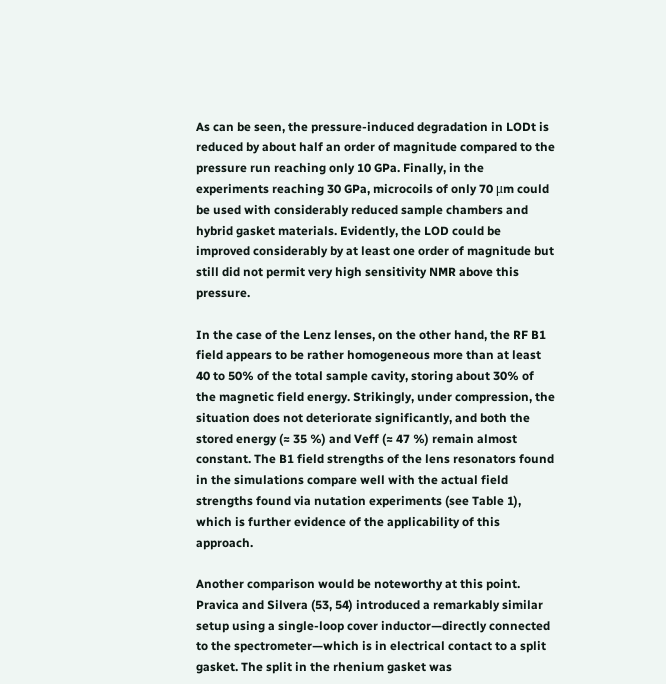As can be seen, the pressure-induced degradation in LODt is reduced by about half an order of magnitude compared to the pressure run reaching only 10 GPa. Finally, in the experiments reaching 30 GPa, microcoils of only 70 μm could be used with considerably reduced sample chambers and hybrid gasket materials. Evidently, the LOD could be improved considerably by at least one order of magnitude but still did not permit very high sensitivity NMR above this pressure.

In the case of the Lenz lenses, on the other hand, the RF B1 field appears to be rather homogeneous more than at least 40 to 50% of the total sample cavity, storing about 30% of the magnetic field energy. Strikingly, under compression, the situation does not deteriorate significantly, and both the stored energy (≈ 35 %) and Veff (≈ 47 %) remain almost constant. The B1 field strengths of the lens resonators found in the simulations compare well with the actual field strengths found via nutation experiments (see Table 1), which is further evidence of the applicability of this approach.

Another comparison would be noteworthy at this point. Pravica and Silvera (53, 54) introduced a remarkably similar setup using a single-loop cover inductor—directly connected to the spectrometer—which is in electrical contact to a split gasket. The split in the rhenium gasket was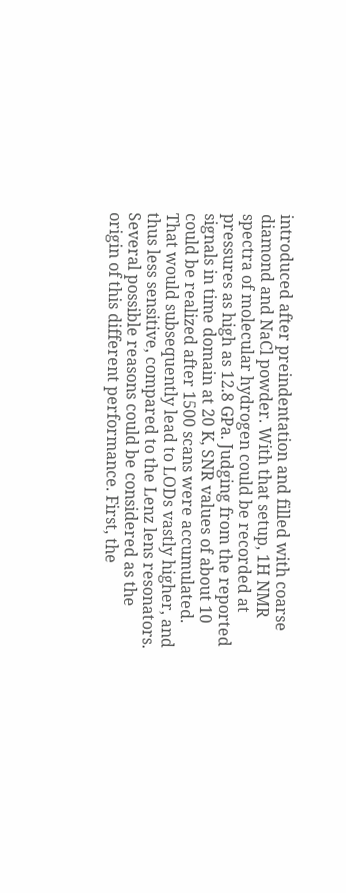introduced after preindentation and filled with coarse diamond and NaCl powder. With that setup, 1H NMR spectra of molecular hydrogen could be recorded at pressures as high as 12.8 GPa. Judging from the reported signals in time domain at 20 K, SNR values of about 10 could be realized after 1500 scans were accumulated. That would subsequently lead to LODs vastly higher, and thus less sensitive, compared to the Lenz lens resonators. Several possible reasons could be considered as the origin of this different performance. First, the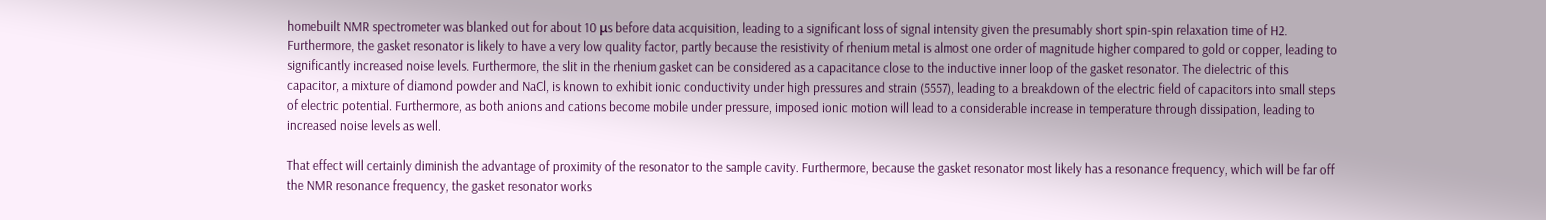homebuilt NMR spectrometer was blanked out for about 10 μs before data acquisition, leading to a significant loss of signal intensity given the presumably short spin-spin relaxation time of H2. Furthermore, the gasket resonator is likely to have a very low quality factor, partly because the resistivity of rhenium metal is almost one order of magnitude higher compared to gold or copper, leading to significantly increased noise levels. Furthermore, the slit in the rhenium gasket can be considered as a capacitance close to the inductive inner loop of the gasket resonator. The dielectric of this capacitor, a mixture of diamond powder and NaCl, is known to exhibit ionic conductivity under high pressures and strain (5557), leading to a breakdown of the electric field of capacitors into small steps of electric potential. Furthermore, as both anions and cations become mobile under pressure, imposed ionic motion will lead to a considerable increase in temperature through dissipation, leading to increased noise levels as well.

That effect will certainly diminish the advantage of proximity of the resonator to the sample cavity. Furthermore, because the gasket resonator most likely has a resonance frequency, which will be far off the NMR resonance frequency, the gasket resonator works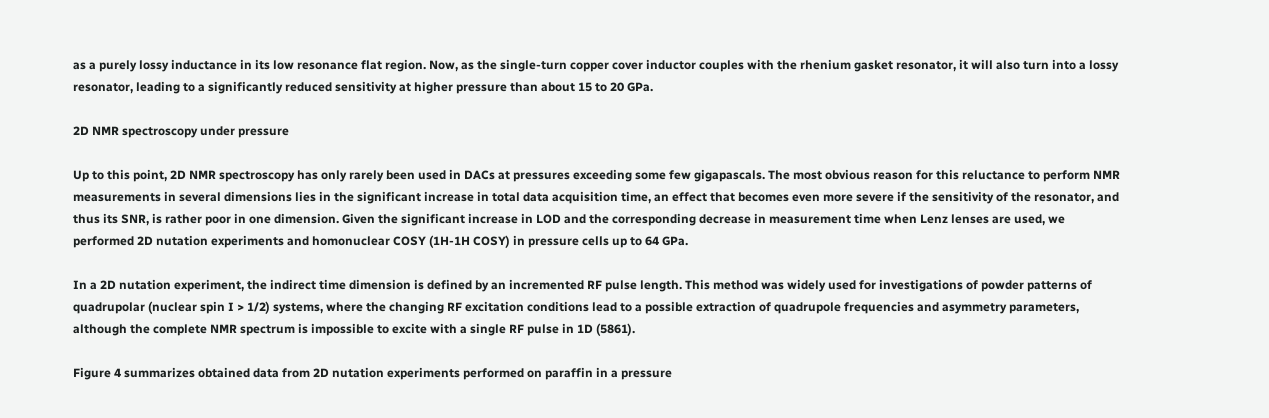as a purely lossy inductance in its low resonance flat region. Now, as the single-turn copper cover inductor couples with the rhenium gasket resonator, it will also turn into a lossy resonator, leading to a significantly reduced sensitivity at higher pressure than about 15 to 20 GPa.

2D NMR spectroscopy under pressure

Up to this point, 2D NMR spectroscopy has only rarely been used in DACs at pressures exceeding some few gigapascals. The most obvious reason for this reluctance to perform NMR measurements in several dimensions lies in the significant increase in total data acquisition time, an effect that becomes even more severe if the sensitivity of the resonator, and thus its SNR, is rather poor in one dimension. Given the significant increase in LOD and the corresponding decrease in measurement time when Lenz lenses are used, we performed 2D nutation experiments and homonuclear COSY (1H-1H COSY) in pressure cells up to 64 GPa.

In a 2D nutation experiment, the indirect time dimension is defined by an incremented RF pulse length. This method was widely used for investigations of powder patterns of quadrupolar (nuclear spin I > 1/2) systems, where the changing RF excitation conditions lead to a possible extraction of quadrupole frequencies and asymmetry parameters, although the complete NMR spectrum is impossible to excite with a single RF pulse in 1D (5861).

Figure 4 summarizes obtained data from 2D nutation experiments performed on paraffin in a pressure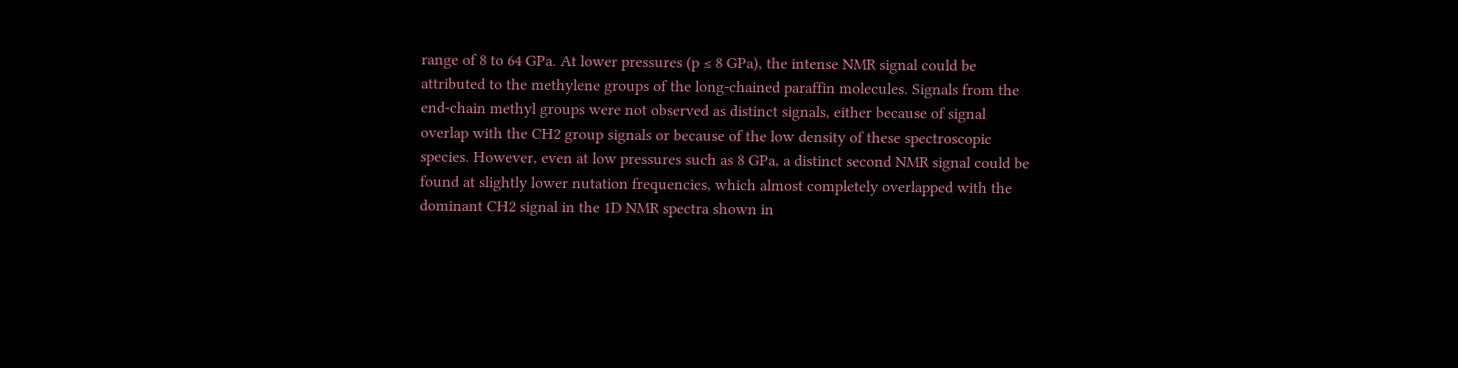range of 8 to 64 GPa. At lower pressures (p ≤ 8 GPa), the intense NMR signal could be attributed to the methylene groups of the long-chained paraffin molecules. Signals from the end-chain methyl groups were not observed as distinct signals, either because of signal overlap with the CH2 group signals or because of the low density of these spectroscopic species. However, even at low pressures such as 8 GPa, a distinct second NMR signal could be found at slightly lower nutation frequencies, which almost completely overlapped with the dominant CH2 signal in the 1D NMR spectra shown in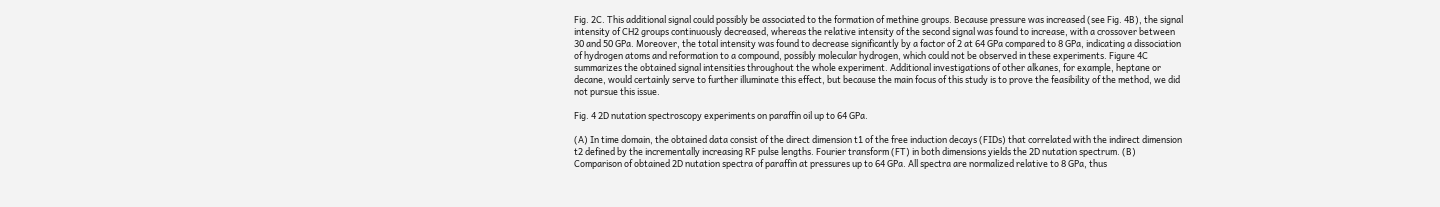Fig. 2C. This additional signal could possibly be associated to the formation of methine groups. Because pressure was increased (see Fig. 4B), the signal intensity of CH2 groups continuously decreased, whereas the relative intensity of the second signal was found to increase, with a crossover between 30 and 50 GPa. Moreover, the total intensity was found to decrease significantly by a factor of 2 at 64 GPa compared to 8 GPa, indicating a dissociation of hydrogen atoms and reformation to a compound, possibly molecular hydrogen, which could not be observed in these experiments. Figure 4C summarizes the obtained signal intensities throughout the whole experiment. Additional investigations of other alkanes, for example, heptane or decane, would certainly serve to further illuminate this effect, but because the main focus of this study is to prove the feasibility of the method, we did not pursue this issue.

Fig. 4 2D nutation spectroscopy experiments on paraffin oil up to 64 GPa.

(A) In time domain, the obtained data consist of the direct dimension t1 of the free induction decays (FIDs) that correlated with the indirect dimension t2 defined by the incrementally increasing RF pulse lengths. Fourier transform (FT) in both dimensions yields the 2D nutation spectrum. (B) Comparison of obtained 2D nutation spectra of paraffin at pressures up to 64 GPa. All spectra are normalized relative to 8 GPa, thus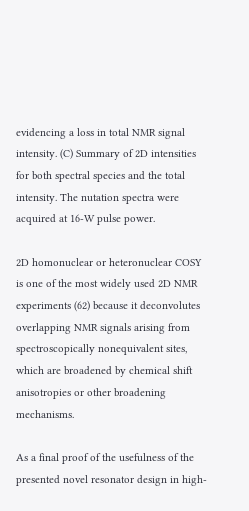evidencing a loss in total NMR signal intensity. (C) Summary of 2D intensities for both spectral species and the total intensity. The nutation spectra were acquired at 16-W pulse power.

2D homonuclear or heteronuclear COSY is one of the most widely used 2D NMR experiments (62) because it deconvolutes overlapping NMR signals arising from spectroscopically nonequivalent sites, which are broadened by chemical shift anisotropies or other broadening mechanisms.

As a final proof of the usefulness of the presented novel resonator design in high-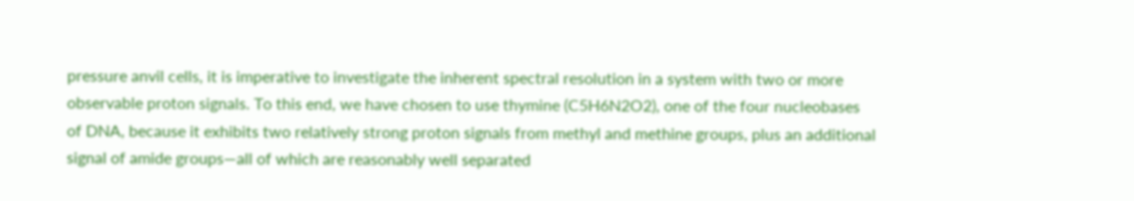pressure anvil cells, it is imperative to investigate the inherent spectral resolution in a system with two or more observable proton signals. To this end, we have chosen to use thymine (C5H6N2O2), one of the four nucleobases of DNA, because it exhibits two relatively strong proton signals from methyl and methine groups, plus an additional signal of amide groups—all of which are reasonably well separated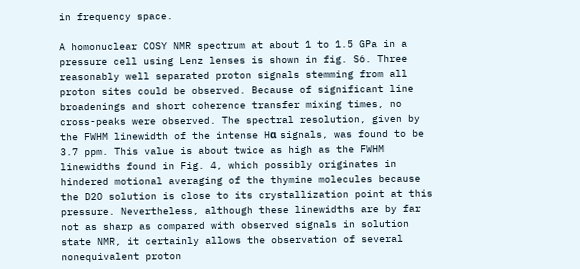in frequency space.

A homonuclear COSY NMR spectrum at about 1 to 1.5 GPa in a pressure cell using Lenz lenses is shown in fig. S6. Three reasonably well separated proton signals stemming from all proton sites could be observed. Because of significant line broadenings and short coherence transfer mixing times, no cross-peaks were observed. The spectral resolution, given by the FWHM linewidth of the intense Hα signals, was found to be 3.7 ppm. This value is about twice as high as the FWHM linewidths found in Fig. 4, which possibly originates in hindered motional averaging of the thymine molecules because the D2O solution is close to its crystallization point at this pressure. Nevertheless, although these linewidths are by far not as sharp as compared with observed signals in solution state NMR, it certainly allows the observation of several nonequivalent proton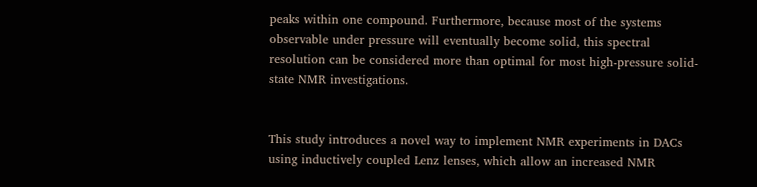peaks within one compound. Furthermore, because most of the systems observable under pressure will eventually become solid, this spectral resolution can be considered more than optimal for most high-pressure solid-state NMR investigations.


This study introduces a novel way to implement NMR experiments in DACs using inductively coupled Lenz lenses, which allow an increased NMR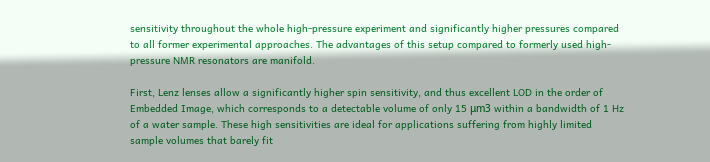sensitivity throughout the whole high-pressure experiment and significantly higher pressures compared to all former experimental approaches. The advantages of this setup compared to formerly used high-pressure NMR resonators are manifold.

First, Lenz lenses allow a significantly higher spin sensitivity, and thus excellent LOD in the order of Embedded Image, which corresponds to a detectable volume of only 15 μm3 within a bandwidth of 1 Hz of a water sample. These high sensitivities are ideal for applications suffering from highly limited sample volumes that barely fit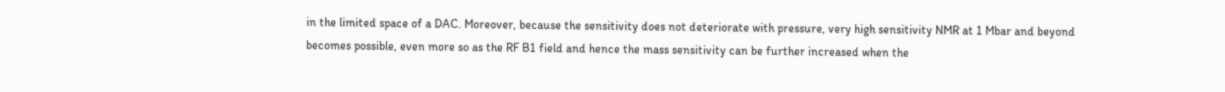in the limited space of a DAC. Moreover, because the sensitivity does not deteriorate with pressure, very high sensitivity NMR at 1 Mbar and beyond becomes possible, even more so as the RF B1 field and hence the mass sensitivity can be further increased when the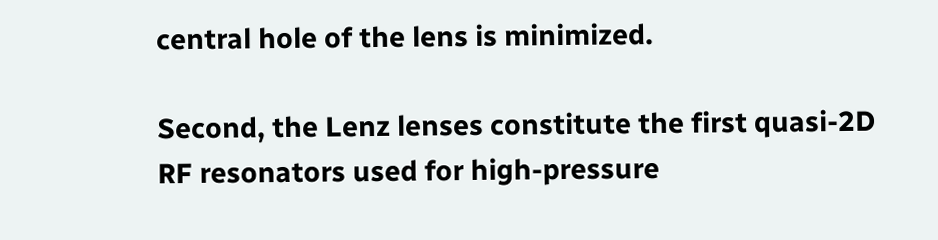central hole of the lens is minimized.

Second, the Lenz lenses constitute the first quasi-2D RF resonators used for high-pressure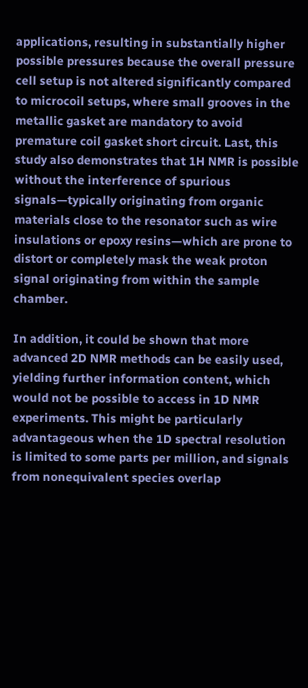applications, resulting in substantially higher possible pressures because the overall pressure cell setup is not altered significantly compared to microcoil setups, where small grooves in the metallic gasket are mandatory to avoid premature coil gasket short circuit. Last, this study also demonstrates that 1H NMR is possible without the interference of spurious signals—typically originating from organic materials close to the resonator such as wire insulations or epoxy resins—which are prone to distort or completely mask the weak proton signal originating from within the sample chamber.

In addition, it could be shown that more advanced 2D NMR methods can be easily used, yielding further information content, which would not be possible to access in 1D NMR experiments. This might be particularly advantageous when the 1D spectral resolution is limited to some parts per million, and signals from nonequivalent species overlap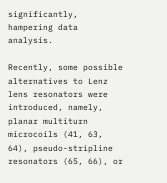significantly, hampering data analysis.

Recently, some possible alternatives to Lenz lens resonators were introduced, namely, planar multiturn microcoils (41, 63, 64), pseudo-stripline resonators (65, 66), or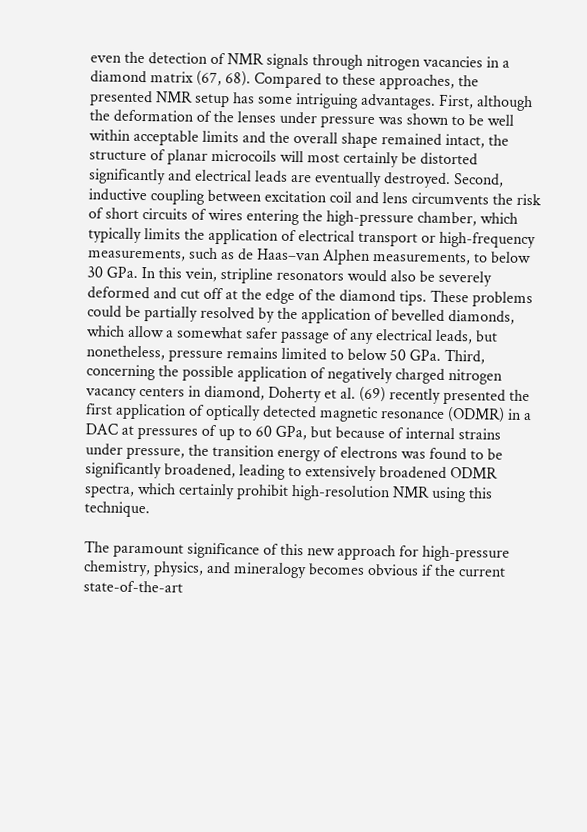even the detection of NMR signals through nitrogen vacancies in a diamond matrix (67, 68). Compared to these approaches, the presented NMR setup has some intriguing advantages. First, although the deformation of the lenses under pressure was shown to be well within acceptable limits and the overall shape remained intact, the structure of planar microcoils will most certainly be distorted significantly and electrical leads are eventually destroyed. Second, inductive coupling between excitation coil and lens circumvents the risk of short circuits of wires entering the high-pressure chamber, which typically limits the application of electrical transport or high-frequency measurements, such as de Haas–van Alphen measurements, to below 30 GPa. In this vein, stripline resonators would also be severely deformed and cut off at the edge of the diamond tips. These problems could be partially resolved by the application of bevelled diamonds, which allow a somewhat safer passage of any electrical leads, but nonetheless, pressure remains limited to below 50 GPa. Third, concerning the possible application of negatively charged nitrogen vacancy centers in diamond, Doherty et al. (69) recently presented the first application of optically detected magnetic resonance (ODMR) in a DAC at pressures of up to 60 GPa, but because of internal strains under pressure, the transition energy of electrons was found to be significantly broadened, leading to extensively broadened ODMR spectra, which certainly prohibit high-resolution NMR using this technique.

The paramount significance of this new approach for high-pressure chemistry, physics, and mineralogy becomes obvious if the current state-of-the-art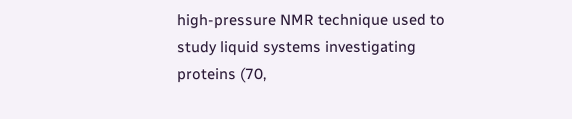high-pressure NMR technique used to study liquid systems investigating proteins (70,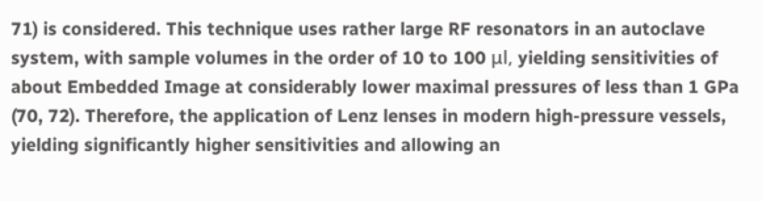71) is considered. This technique uses rather large RF resonators in an autoclave system, with sample volumes in the order of 10 to 100 μl, yielding sensitivities of about Embedded Image at considerably lower maximal pressures of less than 1 GPa (70, 72). Therefore, the application of Lenz lenses in modern high-pressure vessels, yielding significantly higher sensitivities and allowing an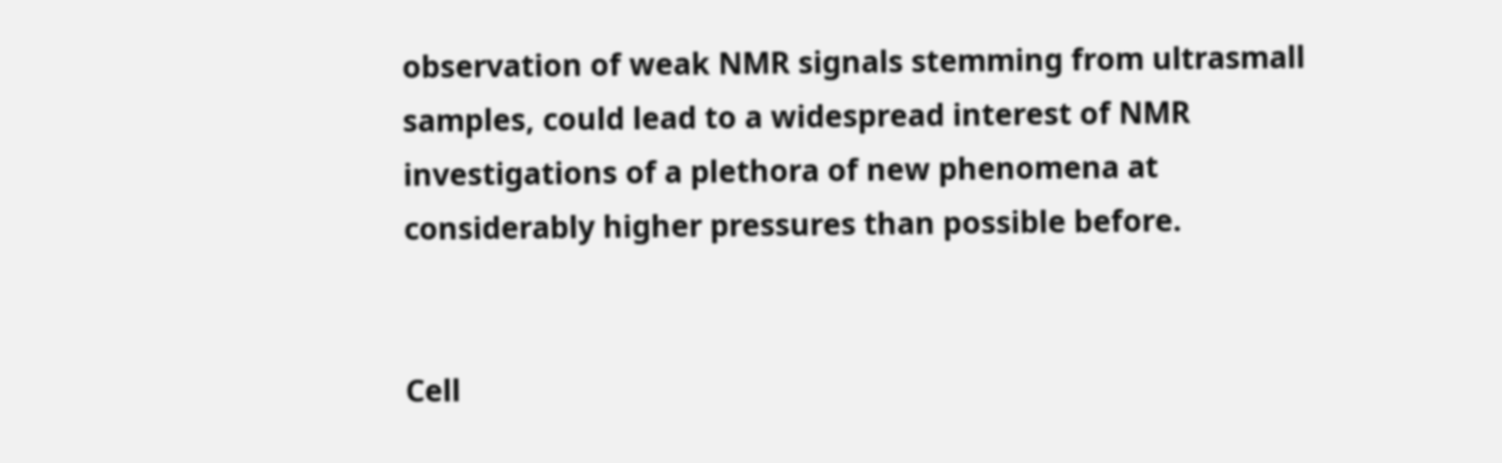observation of weak NMR signals stemming from ultrasmall samples, could lead to a widespread interest of NMR investigations of a plethora of new phenomena at considerably higher pressures than possible before.


Cell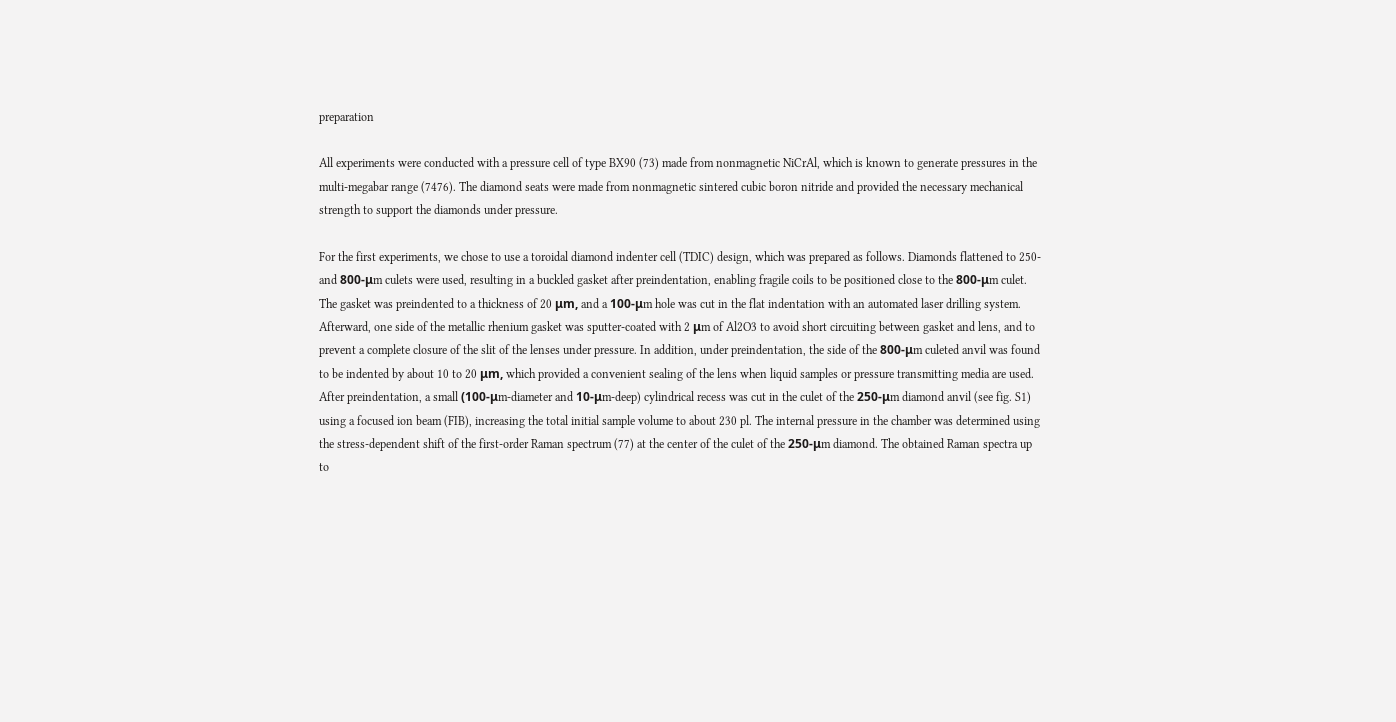preparation

All experiments were conducted with a pressure cell of type BX90 (73) made from nonmagnetic NiCrAl, which is known to generate pressures in the multi-megabar range (7476). The diamond seats were made from nonmagnetic sintered cubic boron nitride and provided the necessary mechanical strength to support the diamonds under pressure.

For the first experiments, we chose to use a toroidal diamond indenter cell (TDIC) design, which was prepared as follows. Diamonds flattened to 250- and 800-μm culets were used, resulting in a buckled gasket after preindentation, enabling fragile coils to be positioned close to the 800-μm culet. The gasket was preindented to a thickness of 20 μm, and a 100-μm hole was cut in the flat indentation with an automated laser drilling system. Afterward, one side of the metallic rhenium gasket was sputter-coated with 2 μm of Al2O3 to avoid short circuiting between gasket and lens, and to prevent a complete closure of the slit of the lenses under pressure. In addition, under preindentation, the side of the 800-μm culeted anvil was found to be indented by about 10 to 20 μm, which provided a convenient sealing of the lens when liquid samples or pressure transmitting media are used. After preindentation, a small (100-μm-diameter and 10-μm-deep) cylindrical recess was cut in the culet of the 250-μm diamond anvil (see fig. S1) using a focused ion beam (FIB), increasing the total initial sample volume to about 230 pl. The internal pressure in the chamber was determined using the stress-dependent shift of the first-order Raman spectrum (77) at the center of the culet of the 250-μm diamond. The obtained Raman spectra up to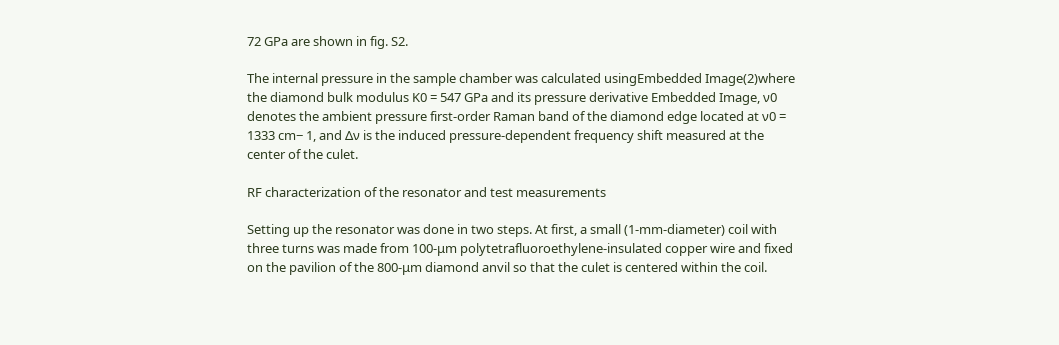72 GPa are shown in fig. S2.

The internal pressure in the sample chamber was calculated usingEmbedded Image(2)where the diamond bulk modulus K0 = 547 GPa and its pressure derivative Embedded Image, ν0 denotes the ambient pressure first-order Raman band of the diamond edge located at ν0 = 1333 cm− 1, and Δν is the induced pressure-dependent frequency shift measured at the center of the culet.

RF characterization of the resonator and test measurements

Setting up the resonator was done in two steps. At first, a small (1-mm-diameter) coil with three turns was made from 100-μm polytetrafluoroethylene-insulated copper wire and fixed on the pavilion of the 800-μm diamond anvil so that the culet is centered within the coil.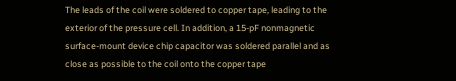The leads of the coil were soldered to copper tape, leading to the exterior of the pressure cell. In addition, a 15-pF nonmagnetic surface-mount device chip capacitor was soldered parallel and as close as possible to the coil onto the copper tape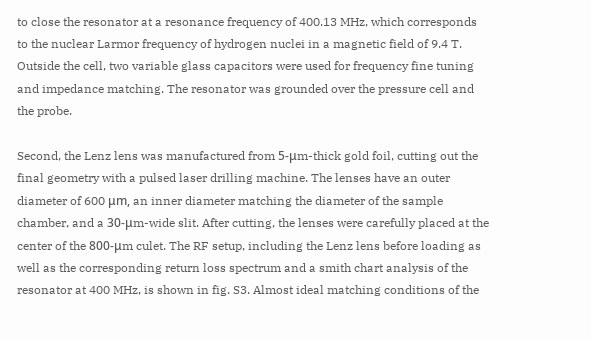to close the resonator at a resonance frequency of 400.13 MHz, which corresponds to the nuclear Larmor frequency of hydrogen nuclei in a magnetic field of 9.4 T. Outside the cell, two variable glass capacitors were used for frequency fine tuning and impedance matching. The resonator was grounded over the pressure cell and the probe.

Second, the Lenz lens was manufactured from 5-μm-thick gold foil, cutting out the final geometry with a pulsed laser drilling machine. The lenses have an outer diameter of 600 μm, an inner diameter matching the diameter of the sample chamber, and a 30-μm-wide slit. After cutting, the lenses were carefully placed at the center of the 800-μm culet. The RF setup, including the Lenz lens before loading as well as the corresponding return loss spectrum and a smith chart analysis of the resonator at 400 MHz, is shown in fig. S3. Almost ideal matching conditions of the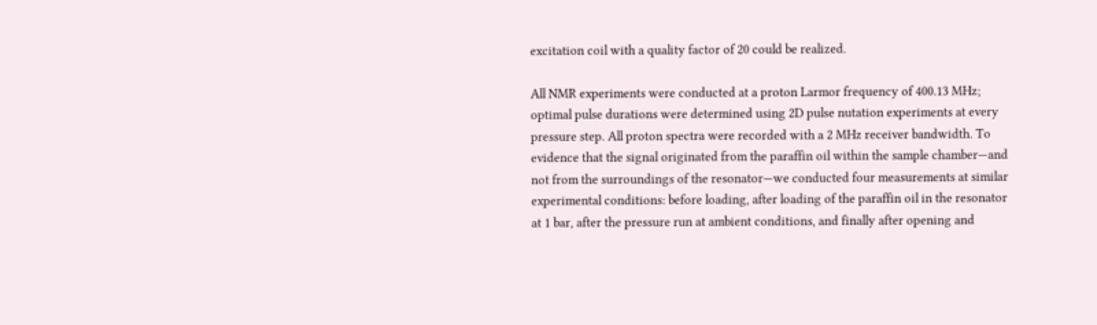excitation coil with a quality factor of 20 could be realized.

All NMR experiments were conducted at a proton Larmor frequency of 400.13 MHz; optimal pulse durations were determined using 2D pulse nutation experiments at every pressure step. All proton spectra were recorded with a 2 MHz receiver bandwidth. To evidence that the signal originated from the paraffin oil within the sample chamber—and not from the surroundings of the resonator—we conducted four measurements at similar experimental conditions: before loading, after loading of the paraffin oil in the resonator at 1 bar, after the pressure run at ambient conditions, and finally after opening and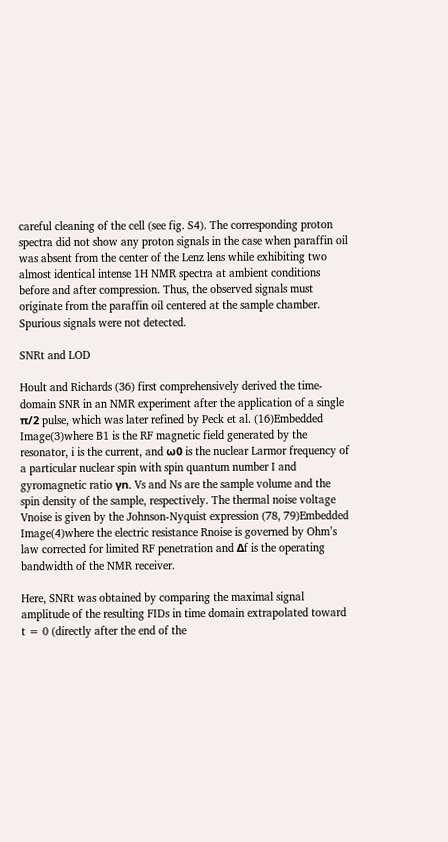careful cleaning of the cell (see fig. S4). The corresponding proton spectra did not show any proton signals in the case when paraffin oil was absent from the center of the Lenz lens while exhibiting two almost identical intense 1H NMR spectra at ambient conditions before and after compression. Thus, the observed signals must originate from the paraffin oil centered at the sample chamber. Spurious signals were not detected.

SNRt and LOD

Hoult and Richards (36) first comprehensively derived the time-domain SNR in an NMR experiment after the application of a single π/2 pulse, which was later refined by Peck et al. (16)Embedded Image(3)where B1 is the RF magnetic field generated by the resonator, i is the current, and ω0 is the nuclear Larmor frequency of a particular nuclear spin with spin quantum number I and gyromagnetic ratio γn. Vs and Ns are the sample volume and the spin density of the sample, respectively. The thermal noise voltage Vnoise is given by the Johnson-Nyquist expression (78, 79)Embedded Image(4)where the electric resistance Rnoise is governed by Ohm’s law corrected for limited RF penetration and Δf is the operating bandwidth of the NMR receiver.

Here, SNRt was obtained by comparing the maximal signal amplitude of the resulting FIDs in time domain extrapolated toward t = 0 (directly after the end of the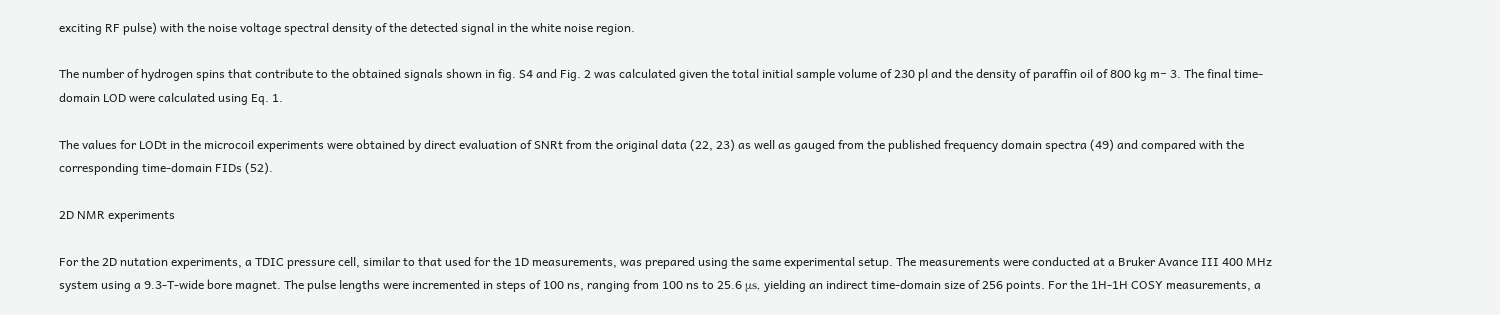exciting RF pulse) with the noise voltage spectral density of the detected signal in the white noise region.

The number of hydrogen spins that contribute to the obtained signals shown in fig. S4 and Fig. 2 was calculated given the total initial sample volume of 230 pl and the density of paraffin oil of 800 kg m− 3. The final time-domain LOD were calculated using Eq. 1.

The values for LODt in the microcoil experiments were obtained by direct evaluation of SNRt from the original data (22, 23) as well as gauged from the published frequency domain spectra (49) and compared with the corresponding time-domain FIDs (52).

2D NMR experiments

For the 2D nutation experiments, a TDIC pressure cell, similar to that used for the 1D measurements, was prepared using the same experimental setup. The measurements were conducted at a Bruker Avance III 400 MHz system using a 9.3-T-wide bore magnet. The pulse lengths were incremented in steps of 100 ns, ranging from 100 ns to 25.6 μs, yielding an indirect time-domain size of 256 points. For the 1H-1H COSY measurements, a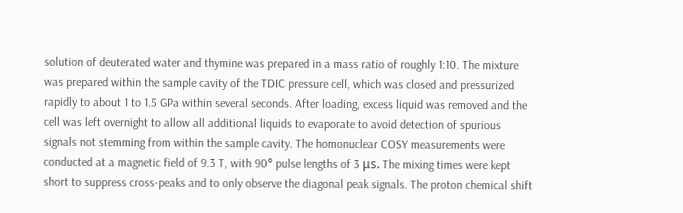solution of deuterated water and thymine was prepared in a mass ratio of roughly 1:10. The mixture was prepared within the sample cavity of the TDIC pressure cell, which was closed and pressurized rapidly to about 1 to 1.5 GPa within several seconds. After loading, excess liquid was removed and the cell was left overnight to allow all additional liquids to evaporate to avoid detection of spurious signals not stemming from within the sample cavity. The homonuclear COSY measurements were conducted at a magnetic field of 9.3 T, with 90° pulse lengths of 3 μs. The mixing times were kept short to suppress cross-peaks and to only observe the diagonal peak signals. The proton chemical shift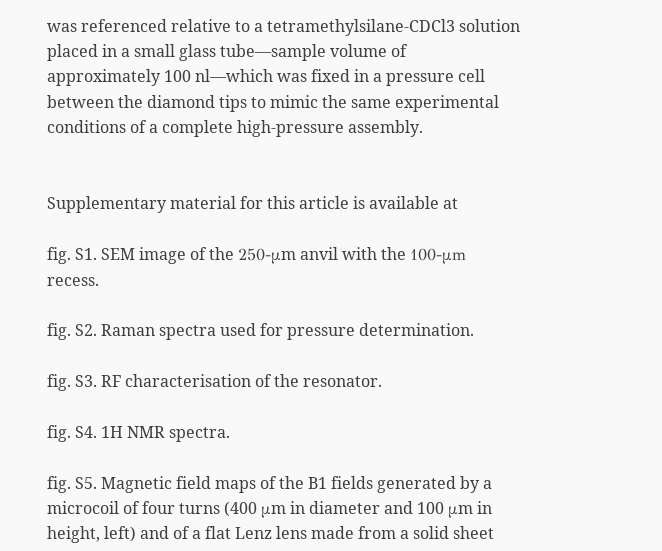was referenced relative to a tetramethylsilane-CDCl3 solution placed in a small glass tube—sample volume of approximately 100 nl—which was fixed in a pressure cell between the diamond tips to mimic the same experimental conditions of a complete high-pressure assembly.


Supplementary material for this article is available at

fig. S1. SEM image of the 250-μm anvil with the 100-μm recess.

fig. S2. Raman spectra used for pressure determination.

fig. S3. RF characterisation of the resonator.

fig. S4. 1H NMR spectra.

fig. S5. Magnetic field maps of the B1 fields generated by a microcoil of four turns (400 μm in diameter and 100 μm in height, left) and of a flat Lenz lens made from a solid sheet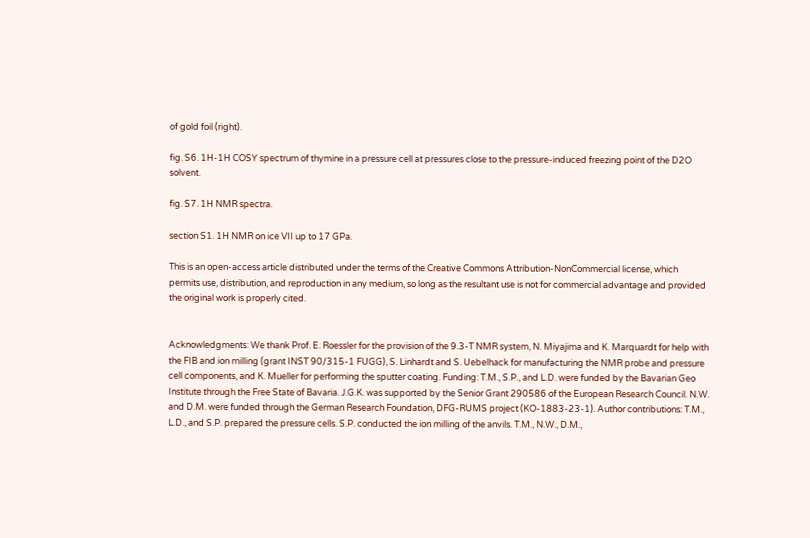of gold foil (right).

fig. S6. 1H-1H COSY spectrum of thymine in a pressure cell at pressures close to the pressure-induced freezing point of the D2O solvent.

fig. S7. 1H NMR spectra.

section S1. 1H NMR on ice VII up to 17 GPa.

This is an open-access article distributed under the terms of the Creative Commons Attribution-NonCommercial license, which permits use, distribution, and reproduction in any medium, so long as the resultant use is not for commercial advantage and provided the original work is properly cited.


Acknowledgments: We thank Prof. E. Roessler for the provision of the 9.3-T NMR system, N. Miyajima and K. Marquardt for help with the FIB and ion milling (grant INST 90/315-1 FUGG), S. Linhardt and S. Uebelhack for manufacturing the NMR probe and pressure cell components, and K. Mueller for performing the sputter coating. Funding: T.M., S.P., and L.D. were funded by the Bavarian Geo Institute through the Free State of Bavaria. J.G.K. was supported by the Senior Grant 290586 of the European Research Council. N.W. and D.M. were funded through the German Research Foundation, DFG-RUMS project (KO-1883-23-1). Author contributions: T.M., L.D., and S.P. prepared the pressure cells. S.P. conducted the ion milling of the anvils. T.M., N.W., D.M.,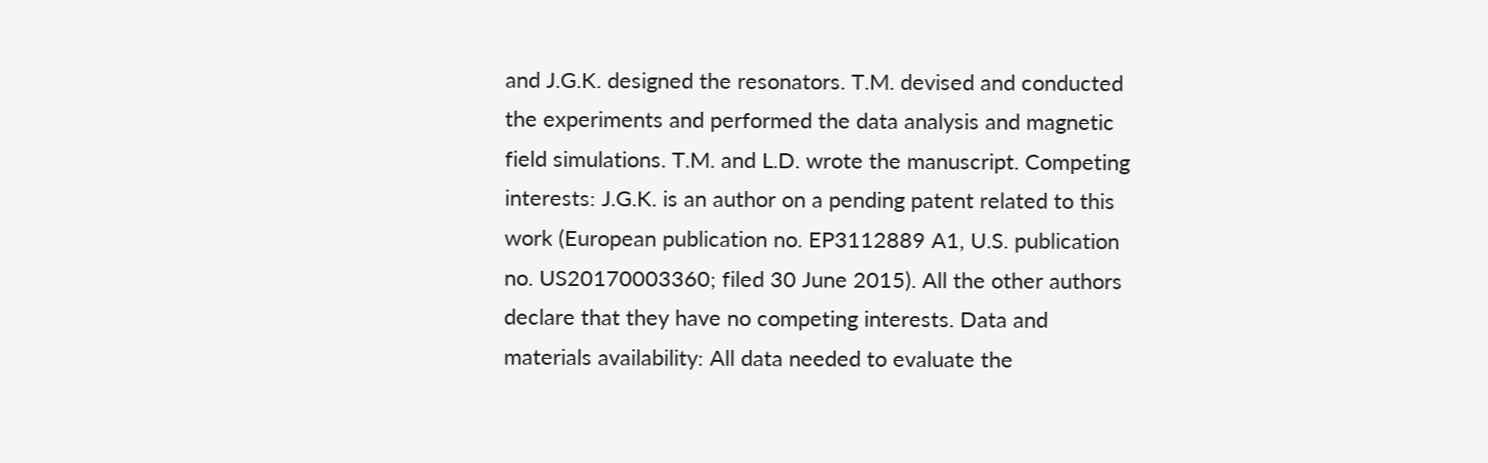and J.G.K. designed the resonators. T.M. devised and conducted the experiments and performed the data analysis and magnetic field simulations. T.M. and L.D. wrote the manuscript. Competing interests: J.G.K. is an author on a pending patent related to this work (European publication no. EP3112889 A1, U.S. publication no. US20170003360; filed 30 June 2015). All the other authors declare that they have no competing interests. Data and materials availability: All data needed to evaluate the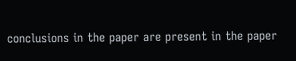conclusions in the paper are present in the paper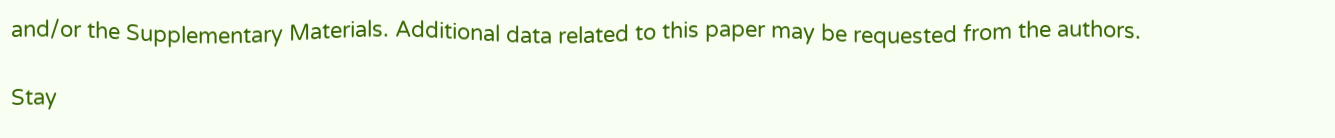and/or the Supplementary Materials. Additional data related to this paper may be requested from the authors.

Stay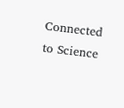Connected to Science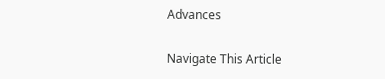Advances

Navigate This Article